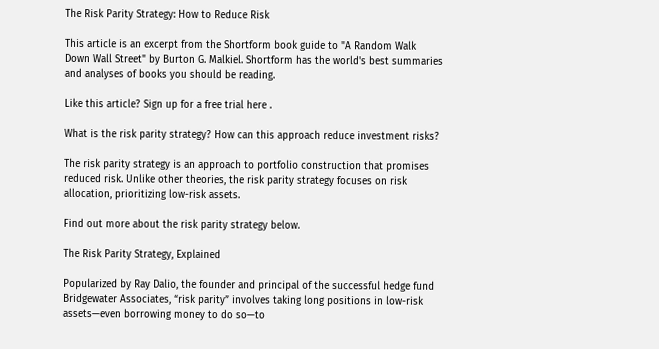The Risk Parity Strategy: How to Reduce Risk

This article is an excerpt from the Shortform book guide to "A Random Walk Down Wall Street" by Burton G. Malkiel. Shortform has the world's best summaries and analyses of books you should be reading.

Like this article? Sign up for a free trial here .

What is the risk parity strategy? How can this approach reduce investment risks?

The risk parity strategy is an approach to portfolio construction that promises reduced risk. Unlike other theories, the risk parity strategy focuses on risk allocation, prioritizing low-risk assets.

Find out more about the risk parity strategy below.

The Risk Parity Strategy, Explained

Popularized by Ray Dalio, the founder and principal of the successful hedge fund Bridgewater Associates, “risk parity” involves taking long positions in low-risk assets—even borrowing money to do so—to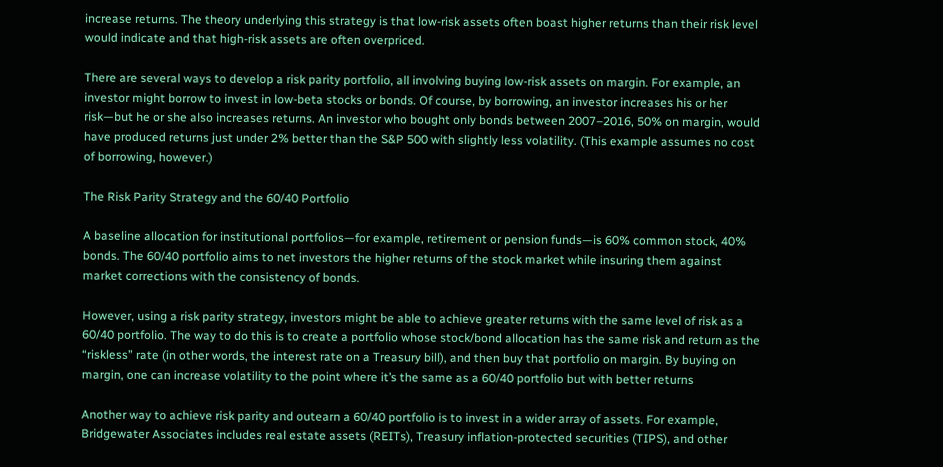increase returns. The theory underlying this strategy is that low-risk assets often boast higher returns than their risk level would indicate and that high-risk assets are often overpriced.

There are several ways to develop a risk parity portfolio, all involving buying low-risk assets on margin. For example, an investor might borrow to invest in low-beta stocks or bonds. Of course, by borrowing, an investor increases his or her risk—but he or she also increases returns. An investor who bought only bonds between 2007–2016, 50% on margin, would have produced returns just under 2% better than the S&P 500 with slightly less volatility. (This example assumes no cost of borrowing, however.)

The Risk Parity Strategy and the 60/40 Portfolio

A baseline allocation for institutional portfolios—for example, retirement or pension funds—is 60% common stock, 40% bonds. The 60/40 portfolio aims to net investors the higher returns of the stock market while insuring them against market corrections with the consistency of bonds.

However, using a risk parity strategy, investors might be able to achieve greater returns with the same level of risk as a 60/40 portfolio. The way to do this is to create a portfolio whose stock/bond allocation has the same risk and return as the “riskless” rate (in other words, the interest rate on a Treasury bill), and then buy that portfolio on margin. By buying on margin, one can increase volatility to the point where it’s the same as a 60/40 portfolio but with better returns

Another way to achieve risk parity and outearn a 60/40 portfolio is to invest in a wider array of assets. For example, Bridgewater Associates includes real estate assets (REITs), Treasury inflation-protected securities (TIPS), and other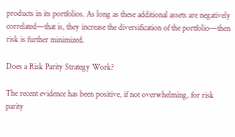products in its portfolios. As long as these additional assets are negatively correlated—that is, they increase the diversification of the portfolio—then risk is further minimized.

Does a Risk Parity Strategy Work?

The recent evidence has been positive, if not overwhelming, for risk parity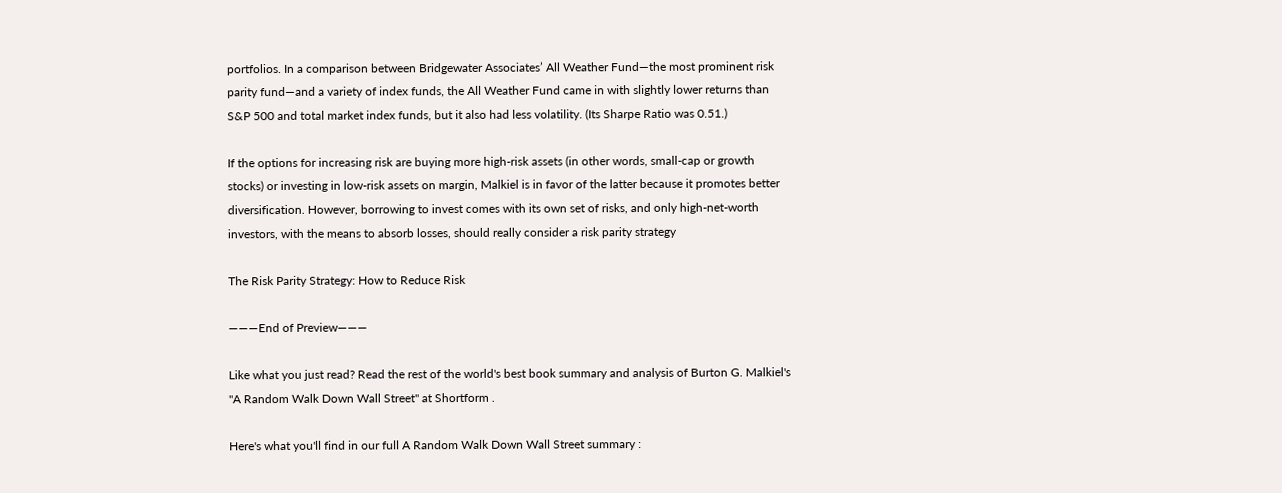portfolios. In a comparison between Bridgewater Associates’ All Weather Fund—the most prominent risk parity fund—and a variety of index funds, the All Weather Fund came in with slightly lower returns than S&P 500 and total market index funds, but it also had less volatility. (Its Sharpe Ratio was 0.51.)

If the options for increasing risk are buying more high-risk assets (in other words, small-cap or growth stocks) or investing in low-risk assets on margin, Malkiel is in favor of the latter because it promotes better diversification. However, borrowing to invest comes with its own set of risks, and only high-net-worth investors, with the means to absorb losses, should really consider a risk parity strategy

The Risk Parity Strategy: How to Reduce Risk

———End of Preview———

Like what you just read? Read the rest of the world's best book summary and analysis of Burton G. Malkiel's "A Random Walk Down Wall Street" at Shortform .

Here's what you'll find in our full A Random Walk Down Wall Street summary :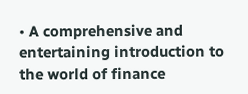• A comprehensive and entertaining introduction to the world of finance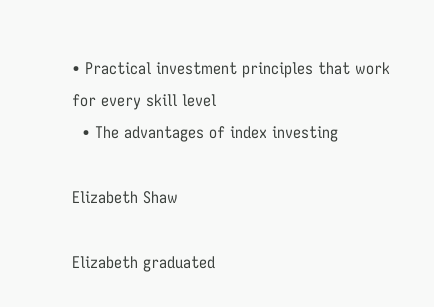• Practical investment principles that work for every skill level
  • The advantages of index investing

Elizabeth Shaw

Elizabeth graduated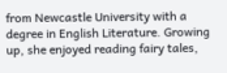from Newcastle University with a degree in English Literature. Growing up, she enjoyed reading fairy tales,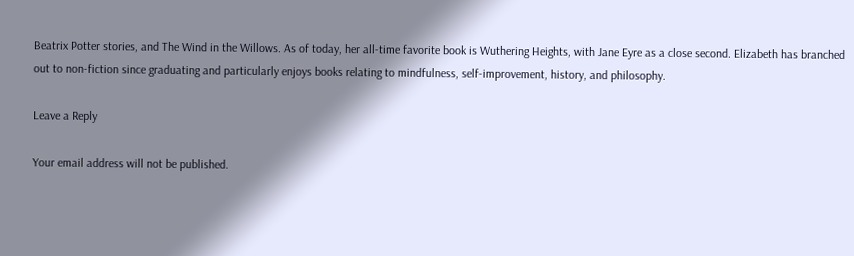Beatrix Potter stories, and The Wind in the Willows. As of today, her all-time favorite book is Wuthering Heights, with Jane Eyre as a close second. Elizabeth has branched out to non-fiction since graduating and particularly enjoys books relating to mindfulness, self-improvement, history, and philosophy.

Leave a Reply

Your email address will not be published.